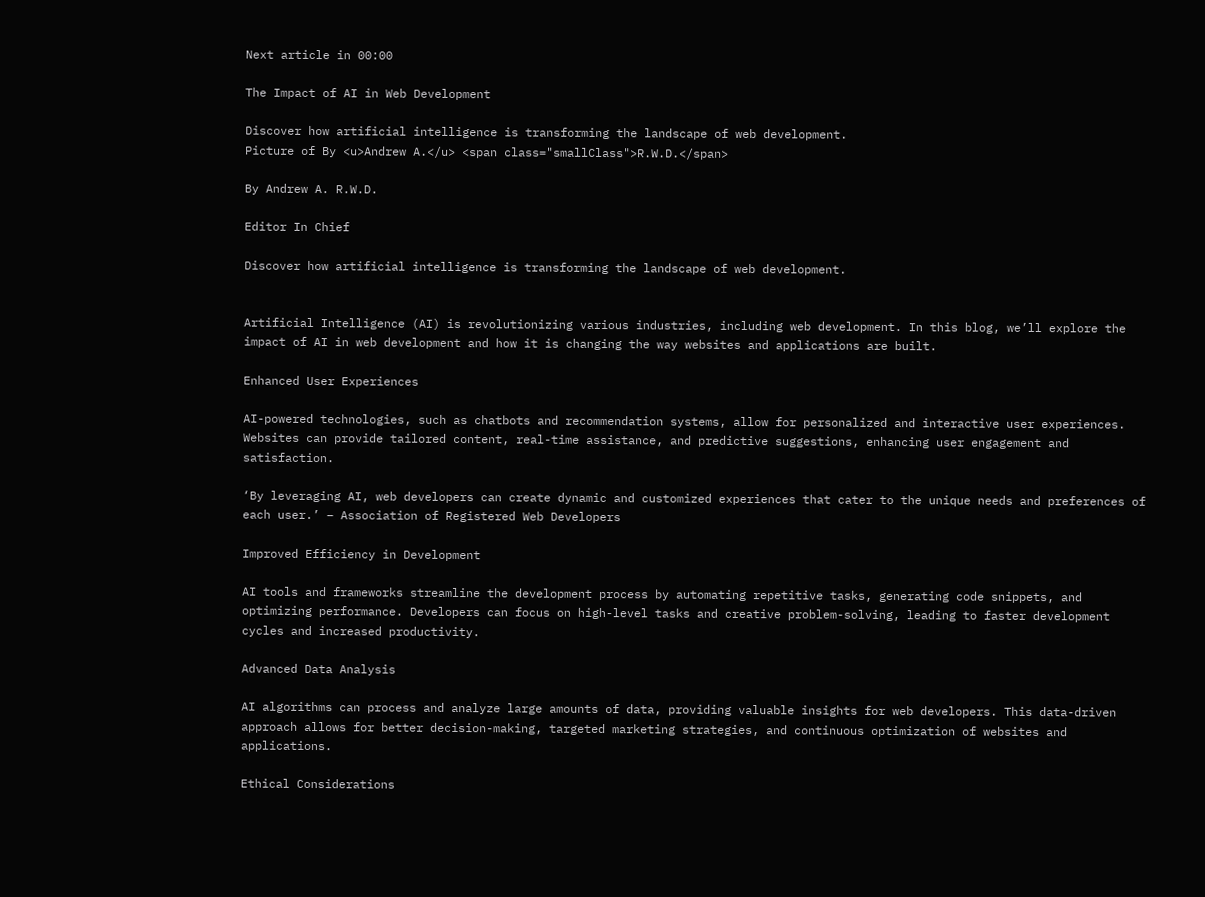Next article in 00:00

The Impact of AI in Web Development

Discover how artificial intelligence is transforming the landscape of web development.
Picture of By <u>Andrew A.</u> <span class="smallClass">R.W.D.</span>

By Andrew A. R.W.D.

Editor In Chief

Discover how artificial intelligence is transforming the landscape of web development.


Artificial Intelligence (AI) is revolutionizing various industries, including web development. In this blog, we’ll explore the impact of AI in web development and how it is changing the way websites and applications are built.

Enhanced User Experiences

AI-powered technologies, such as chatbots and recommendation systems, allow for personalized and interactive user experiences. Websites can provide tailored content, real-time assistance, and predictive suggestions, enhancing user engagement and satisfaction.

‘By leveraging AI, web developers can create dynamic and customized experiences that cater to the unique needs and preferences of each user.’ – Association of Registered Web Developers

Improved Efficiency in Development

AI tools and frameworks streamline the development process by automating repetitive tasks, generating code snippets, and optimizing performance. Developers can focus on high-level tasks and creative problem-solving, leading to faster development cycles and increased productivity.

Advanced Data Analysis

AI algorithms can process and analyze large amounts of data, providing valuable insights for web developers. This data-driven approach allows for better decision-making, targeted marketing strategies, and continuous optimization of websites and applications.

Ethical Considerations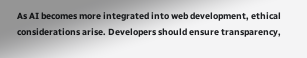As AI becomes more integrated into web development, ethical considerations arise. Developers should ensure transparency,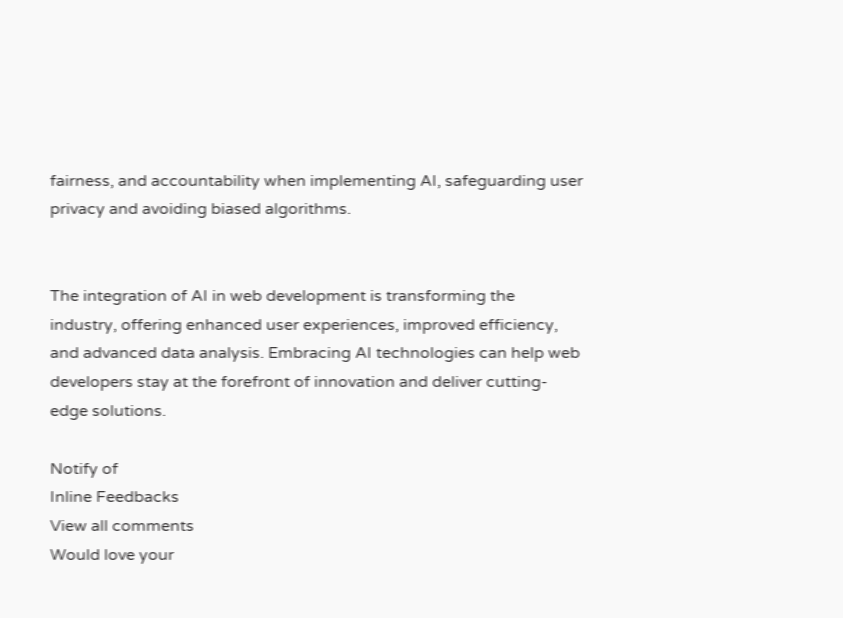fairness, and accountability when implementing AI, safeguarding user privacy and avoiding biased algorithms.


The integration of AI in web development is transforming the industry, offering enhanced user experiences, improved efficiency, and advanced data analysis. Embracing AI technologies can help web developers stay at the forefront of innovation and deliver cutting-edge solutions.

Notify of
Inline Feedbacks
View all comments
Would love your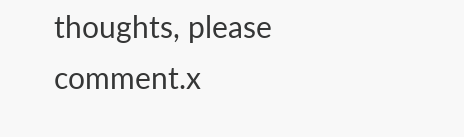thoughts, please comment.x